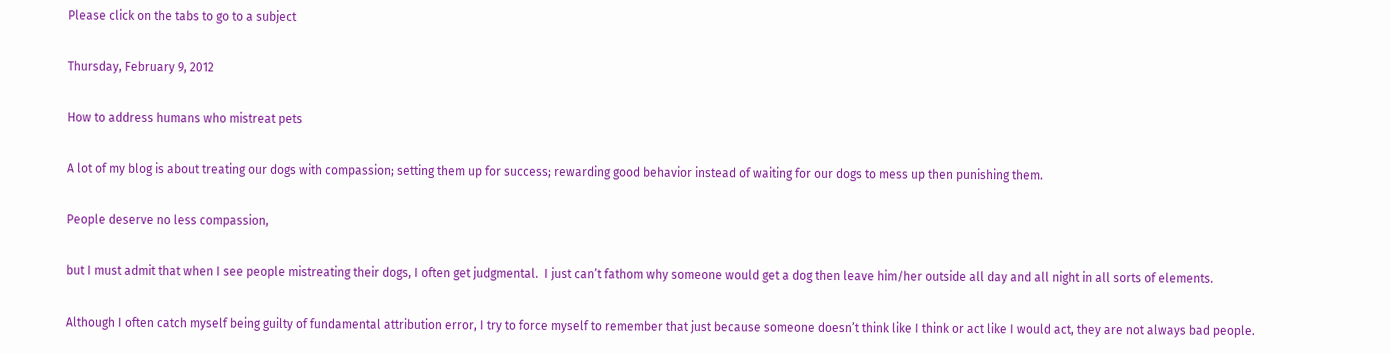Please click on the tabs to go to a subject

Thursday, February 9, 2012

How to address humans who mistreat pets

A lot of my blog is about treating our dogs with compassion; setting them up for success; rewarding good behavior instead of waiting for our dogs to mess up then punishing them.

People deserve no less compassion,

but I must admit that when I see people mistreating their dogs, I often get judgmental.  I just can’t fathom why someone would get a dog then leave him/her outside all day and all night in all sorts of elements.

Although I often catch myself being guilty of fundamental attribution error, I try to force myself to remember that just because someone doesn’t think like I think or act like I would act, they are not always bad people.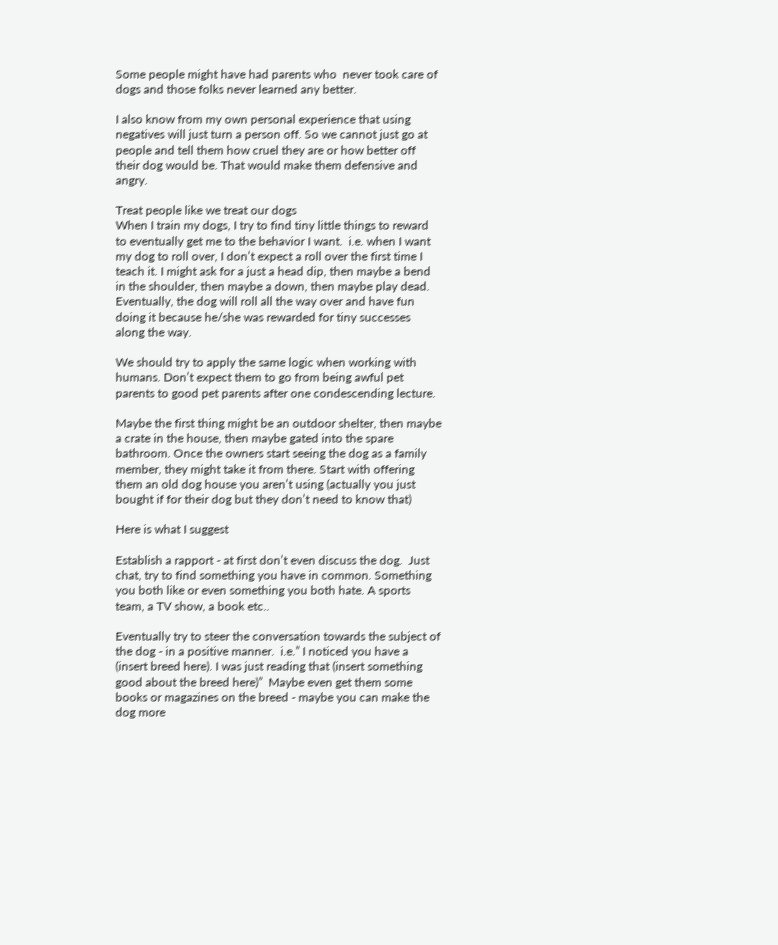Some people might have had parents who  never took care of dogs and those folks never learned any better.

I also know from my own personal experience that using negatives will just turn a person off. So we cannot just go at people and tell them how cruel they are or how better off their dog would be. That would make them defensive and angry.

Treat people like we treat our dogs
When I train my dogs, I try to find tiny little things to reward to eventually get me to the behavior I want.  i.e. when I want my dog to roll over, I don’t expect a roll over the first time I teach it. I might ask for a just a head dip, then maybe a bend in the shoulder, then maybe a down, then maybe play dead. Eventually, the dog will roll all the way over and have fun doing it because he/she was rewarded for tiny successes along the way.

We should try to apply the same logic when working with humans. Don’t expect them to go from being awful pet parents to good pet parents after one condescending lecture.

Maybe the first thing might be an outdoor shelter, then maybe a crate in the house, then maybe gated into the spare bathroom. Once the owners start seeing the dog as a family member, they might take it from there. Start with offering them an old dog house you aren’t using (actually you just bought if for their dog but they don’t need to know that)

Here is what I suggest

Establish a rapport - at first don’t even discuss the dog.  Just chat, try to find something you have in common. Something you both like or even something you both hate. A sports team, a TV show, a book etc..

Eventually try to steer the conversation towards the subject of the dog - in a positive manner.  i.e.” I noticed you have a (insert breed here). I was just reading that (insert something good about the breed here)”  Maybe even get them some books or magazines on the breed - maybe you can make the dog more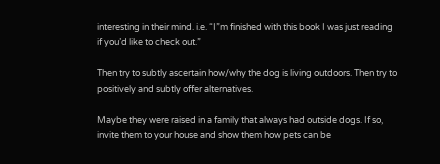interesting in their mind. i.e. “I”m finished with this book I was just reading if you’d like to check out.”

Then try to subtly ascertain how/why the dog is living outdoors. Then try to positively and subtly offer alternatives.

Maybe they were raised in a family that always had outside dogs. If so, invite them to your house and show them how pets can be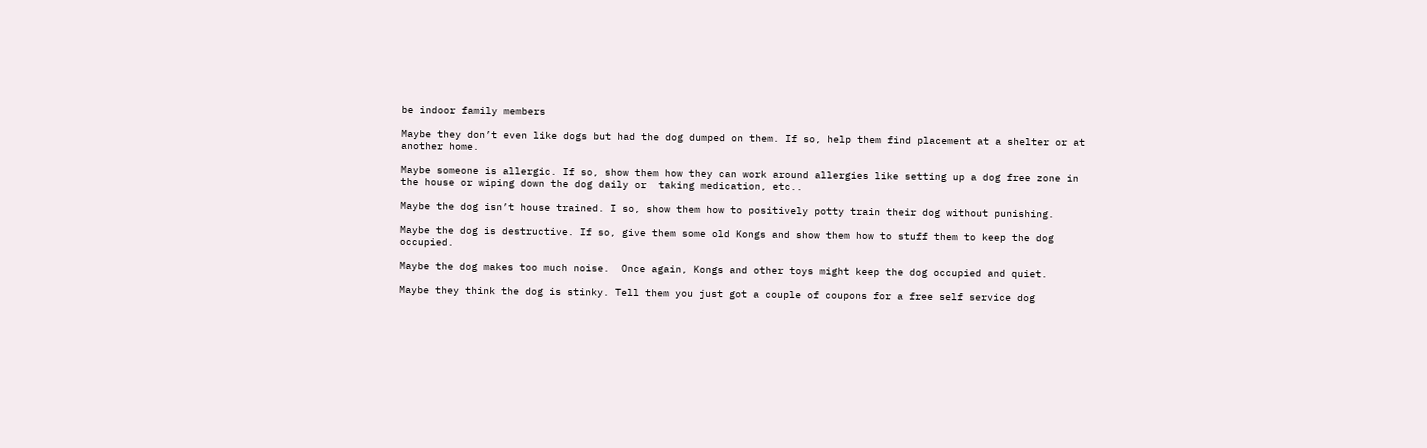be indoor family members

Maybe they don’t even like dogs but had the dog dumped on them. If so, help them find placement at a shelter or at another home.

Maybe someone is allergic. If so, show them how they can work around allergies like setting up a dog free zone in the house or wiping down the dog daily or  taking medication, etc..

Maybe the dog isn’t house trained. I so, show them how to positively potty train their dog without punishing.

Maybe the dog is destructive. If so, give them some old Kongs and show them how to stuff them to keep the dog occupied.

Maybe the dog makes too much noise.  Once again, Kongs and other toys might keep the dog occupied and quiet.

Maybe they think the dog is stinky. Tell them you just got a couple of coupons for a free self service dog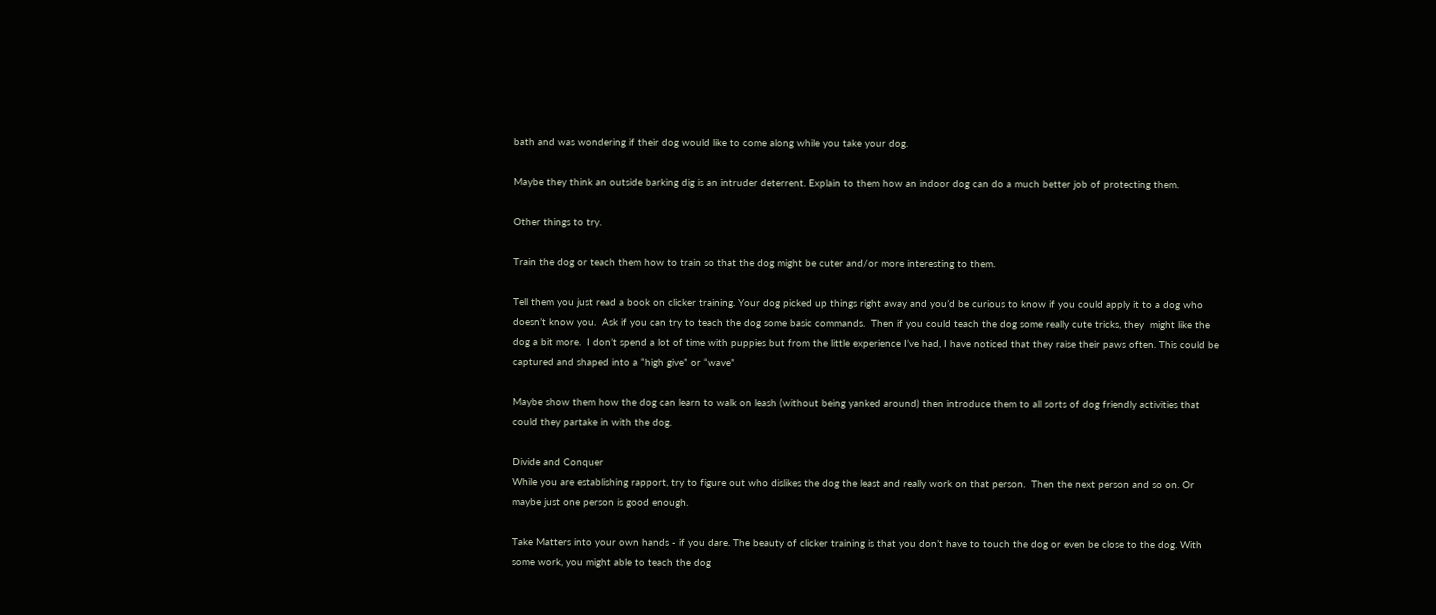bath and was wondering if their dog would like to come along while you take your dog.

Maybe they think an outside barking dig is an intruder deterrent. Explain to them how an indoor dog can do a much better job of protecting them.

Other things to try.

Train the dog or teach them how to train so that the dog might be cuter and/or more interesting to them.

Tell them you just read a book on clicker training. Your dog picked up things right away and you’d be curious to know if you could apply it to a dog who doesn’t know you.  Ask if you can try to teach the dog some basic commands.  Then if you could teach the dog some really cute tricks, they  might like the dog a bit more.  I don’t spend a lot of time with puppies but from the little experience I’ve had, I have noticed that they raise their paws often. This could be captured and shaped into a “high give” or “wave”

Maybe show them how the dog can learn to walk on leash (without being yanked around) then introduce them to all sorts of dog friendly activities that could they partake in with the dog.

Divide and Conquer
While you are establishing rapport, try to figure out who dislikes the dog the least and really work on that person.  Then the next person and so on. Or maybe just one person is good enough.

Take Matters into your own hands - if you dare. The beauty of clicker training is that you don’t have to touch the dog or even be close to the dog. With some work, you might able to teach the dog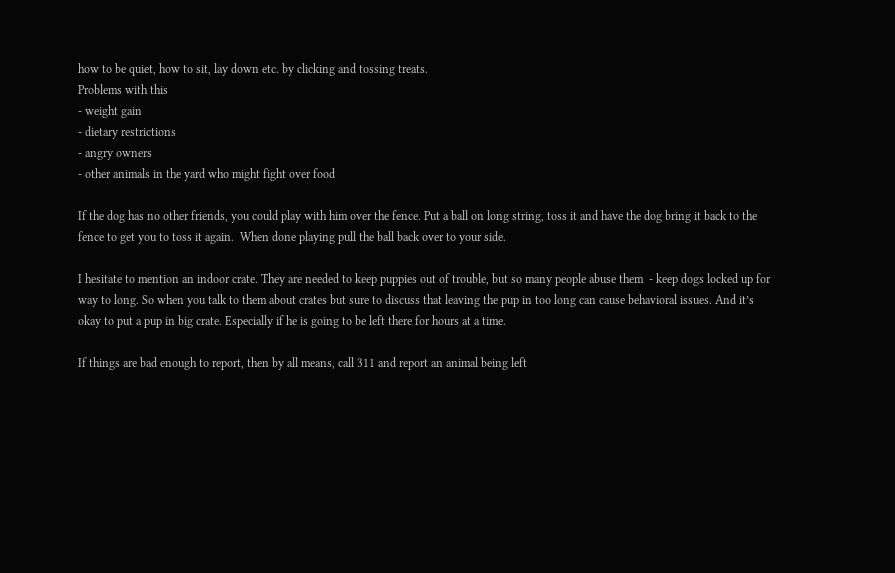how to be quiet, how to sit, lay down etc. by clicking and tossing treats.
Problems with this
- weight gain
- dietary restrictions
- angry owners
- other animals in the yard who might fight over food

If the dog has no other friends, you could play with him over the fence. Put a ball on long string, toss it and have the dog bring it back to the fence to get you to toss it again.  When done playing pull the ball back over to your side.

I hesitate to mention an indoor crate. They are needed to keep puppies out of trouble, but so many people abuse them  - keep dogs locked up for way to long. So when you talk to them about crates but sure to discuss that leaving the pup in too long can cause behavioral issues. And it’s okay to put a pup in big crate. Especially if he is going to be left there for hours at a time.

If things are bad enough to report, then by all means, call 311 and report an animal being left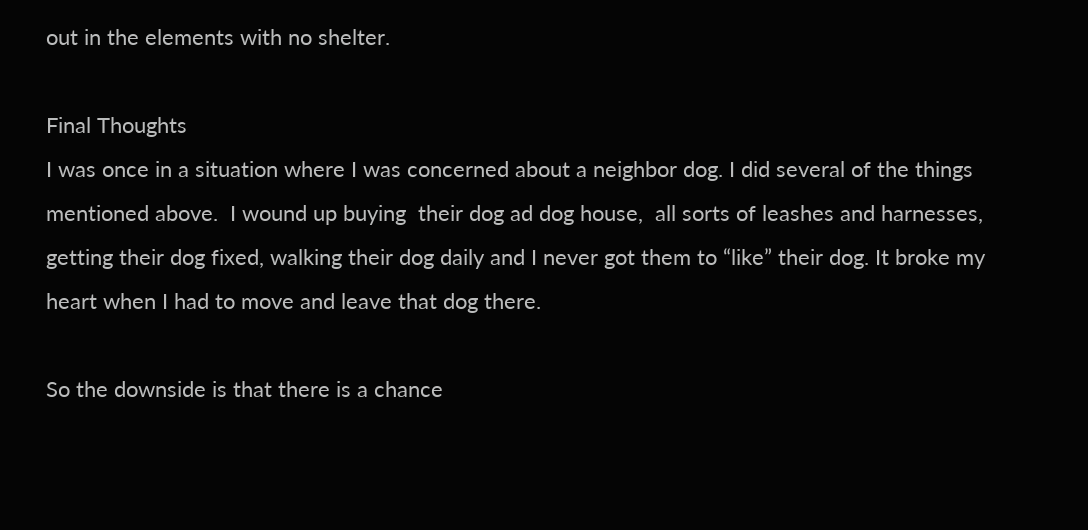out in the elements with no shelter.

Final Thoughts
I was once in a situation where I was concerned about a neighbor dog. I did several of the things mentioned above.  I wound up buying  their dog ad dog house,  all sorts of leashes and harnesses, getting their dog fixed, walking their dog daily and I never got them to “like” their dog. It broke my heart when I had to move and leave that dog there.

So the downside is that there is a chance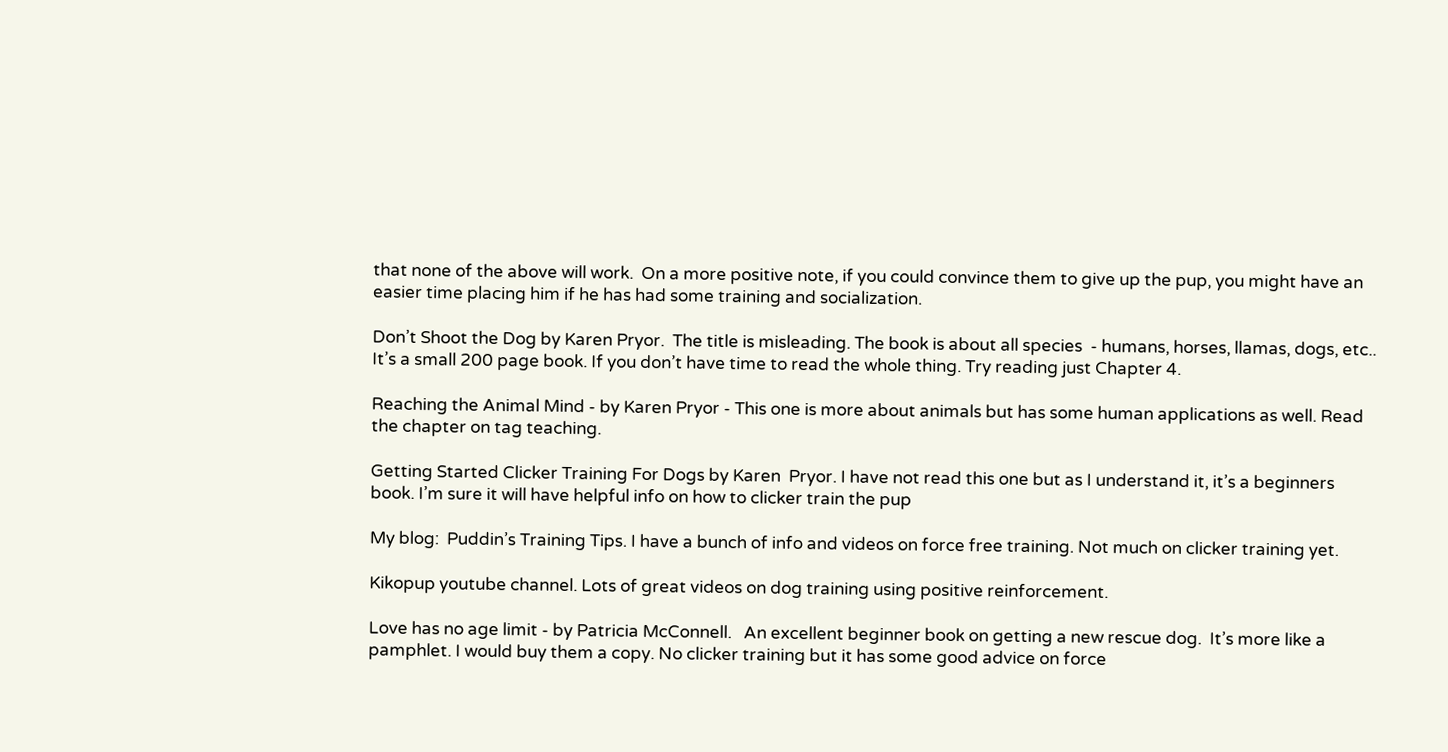that none of the above will work.  On a more positive note, if you could convince them to give up the pup, you might have an easier time placing him if he has had some training and socialization.

Don’t Shoot the Dog by Karen Pryor.  The title is misleading. The book is about all species  - humans, horses, llamas, dogs, etc.. It’s a small 200 page book. If you don’t have time to read the whole thing. Try reading just Chapter 4.

Reaching the Animal Mind - by Karen Pryor - This one is more about animals but has some human applications as well. Read the chapter on tag teaching.

Getting Started Clicker Training For Dogs by Karen  Pryor. I have not read this one but as I understand it, it’s a beginners book. I’m sure it will have helpful info on how to clicker train the pup

My blog:  Puddin’s Training Tips. I have a bunch of info and videos on force free training. Not much on clicker training yet.

Kikopup youtube channel. Lots of great videos on dog training using positive reinforcement.

Love has no age limit - by Patricia McConnell.   An excellent beginner book on getting a new rescue dog.  It’s more like a pamphlet. I would buy them a copy. No clicker training but it has some good advice on force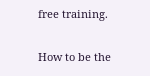free training.

How to be the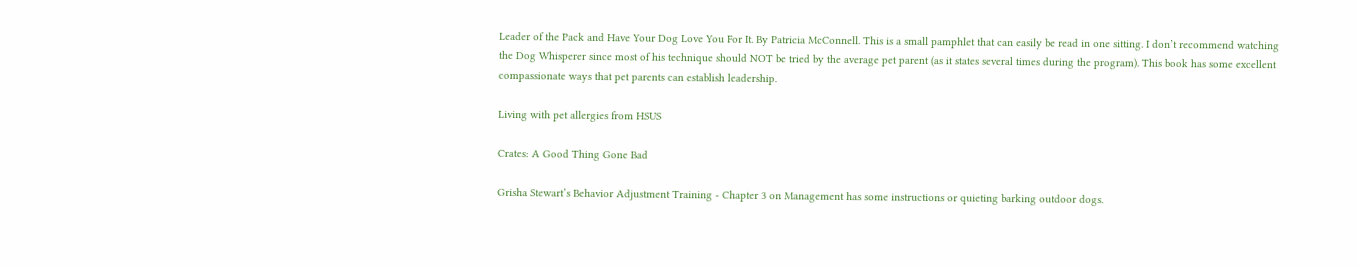Leader of the Pack and Have Your Dog Love You For It. By Patricia McConnell. This is a small pamphlet that can easily be read in one sitting. I don’t recommend watching the Dog Whisperer since most of his technique should NOT be tried by the average pet parent (as it states several times during the program). This book has some excellent compassionate ways that pet parents can establish leadership.

Living with pet allergies from HSUS

Crates: A Good Thing Gone Bad

Grisha Stewart’s Behavior Adjustment Training - Chapter 3 on Management has some instructions or quieting barking outdoor dogs.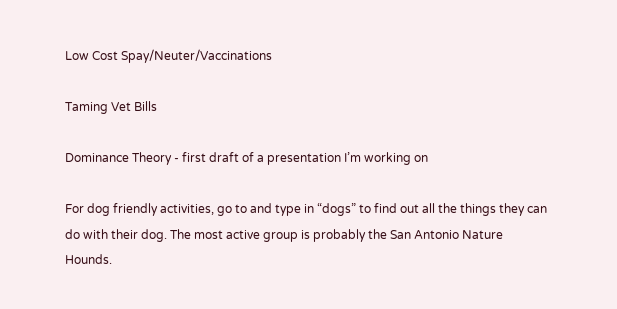Low Cost Spay/Neuter/Vaccinations

Taming Vet Bills

Dominance Theory - first draft of a presentation I’m working on

For dog friendly activities, go to and type in “dogs” to find out all the things they can do with their dog. The most active group is probably the San Antonio Nature Hounds.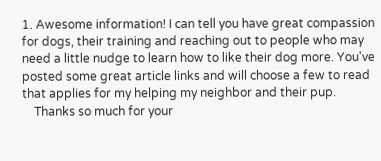1. Awesome information! I can tell you have great compassion for dogs, their training and reaching out to people who may need a little nudge to learn how to like their dog more. You've posted some great article links and will choose a few to read that applies for my helping my neighbor and their pup.
    Thanks so much for your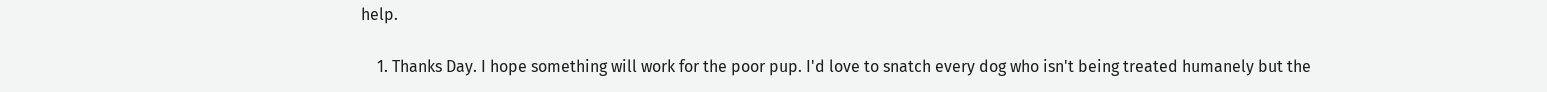help.

    1. Thanks Day. I hope something will work for the poor pup. I'd love to snatch every dog who isn't being treated humanely but the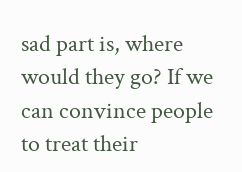sad part is, where would they go? If we can convince people to treat their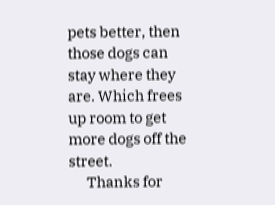pets better, then those dogs can stay where they are. Which frees up room to get more dogs off the street.
      Thanks for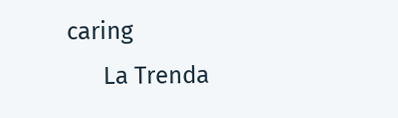caring
      La Trenda